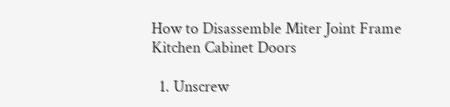How to Disassemble Miter Joint Frame Kitchen Cabinet Doors

  1. Unscrew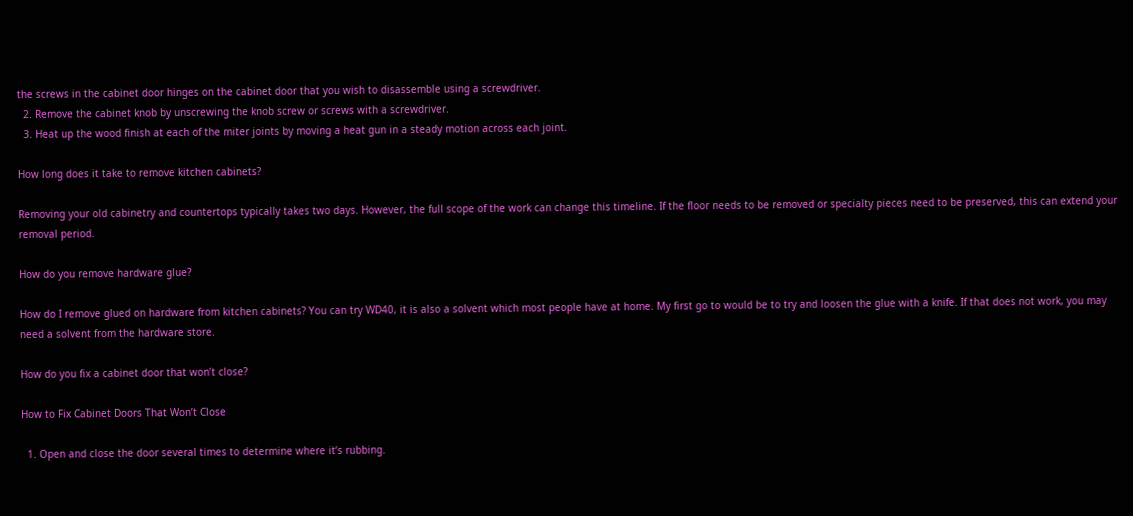the screws in the cabinet door hinges on the cabinet door that you wish to disassemble using a screwdriver.
  2. Remove the cabinet knob by unscrewing the knob screw or screws with a screwdriver.
  3. Heat up the wood finish at each of the miter joints by moving a heat gun in a steady motion across each joint.

How long does it take to remove kitchen cabinets?

Removing your old cabinetry and countertops typically takes two days. However, the full scope of the work can change this timeline. If the floor needs to be removed or specialty pieces need to be preserved, this can extend your removal period.

How do you remove hardware glue?

How do I remove glued on hardware from kitchen cabinets? You can try WD40, it is also a solvent which most people have at home. My first go to would be to try and loosen the glue with a knife. If that does not work, you may need a solvent from the hardware store.

How do you fix a cabinet door that won’t close?

How to Fix Cabinet Doors That Won’t Close

  1. Open and close the door several times to determine where it’s rubbing.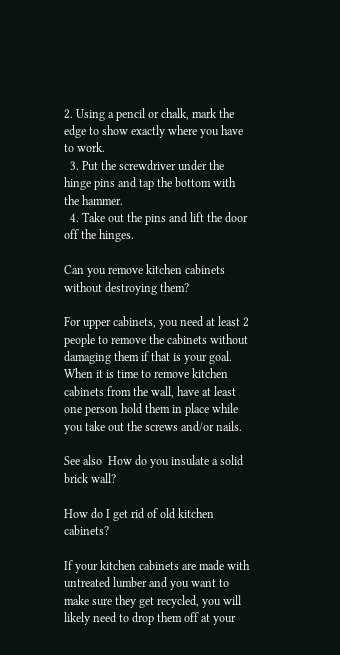2. Using a pencil or chalk, mark the edge to show exactly where you have to work.
  3. Put the screwdriver under the hinge pins and tap the bottom with the hammer.
  4. Take out the pins and lift the door off the hinges.

Can you remove kitchen cabinets without destroying them?

For upper cabinets, you need at least 2 people to remove the cabinets without damaging them if that is your goal. When it is time to remove kitchen cabinets from the wall, have at least one person hold them in place while you take out the screws and/or nails.

See also  How do you insulate a solid brick wall?

How do I get rid of old kitchen cabinets?

If your kitchen cabinets are made with untreated lumber and you want to make sure they get recycled, you will likely need to drop them off at your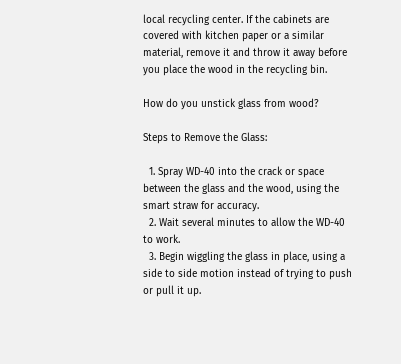local recycling center. If the cabinets are covered with kitchen paper or a similar material, remove it and throw it away before you place the wood in the recycling bin.

How do you unstick glass from wood?

Steps to Remove the Glass:

  1. Spray WD-40 into the crack or space between the glass and the wood, using the smart straw for accuracy.
  2. Wait several minutes to allow the WD-40 to work.
  3. Begin wiggling the glass in place, using a side to side motion instead of trying to push or pull it up.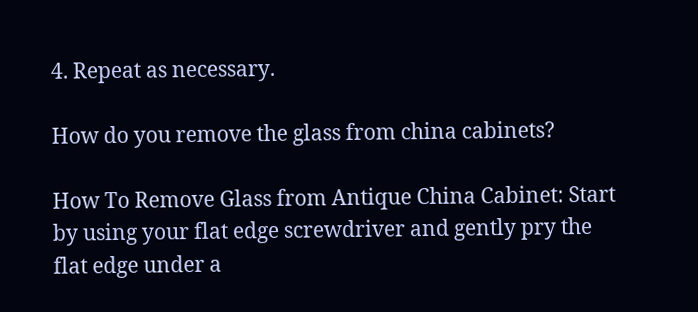4. Repeat as necessary.

How do you remove the glass from china cabinets?

How To Remove Glass from Antique China Cabinet: Start by using your flat edge screwdriver and gently pry the flat edge under a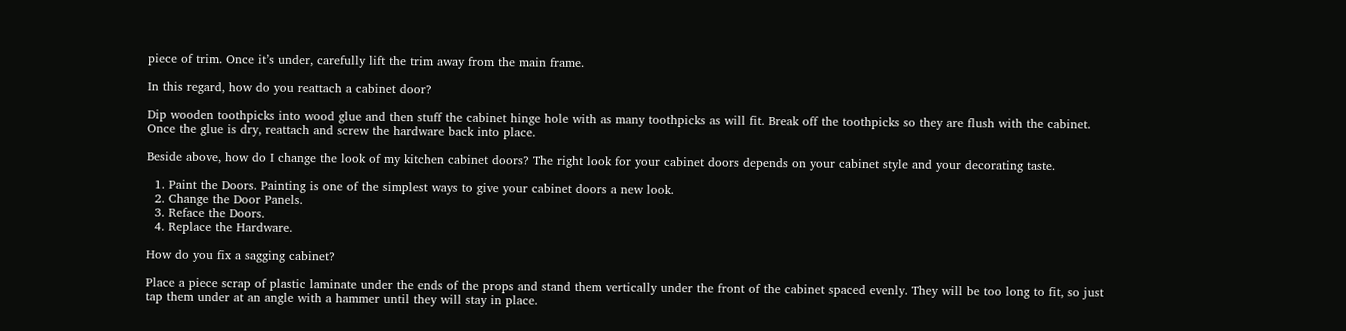piece of trim. Once it’s under, carefully lift the trim away from the main frame.

In this regard, how do you reattach a cabinet door?

Dip wooden toothpicks into wood glue and then stuff the cabinet hinge hole with as many toothpicks as will fit. Break off the toothpicks so they are flush with the cabinet. Once the glue is dry, reattach and screw the hardware back into place.

Beside above, how do I change the look of my kitchen cabinet doors? The right look for your cabinet doors depends on your cabinet style and your decorating taste.

  1. Paint the Doors. Painting is one of the simplest ways to give your cabinet doors a new look.
  2. Change the Door Panels.
  3. Reface the Doors.
  4. Replace the Hardware.

How do you fix a sagging cabinet?

Place a piece scrap of plastic laminate under the ends of the props and stand them vertically under the front of the cabinet spaced evenly. They will be too long to fit, so just tap them under at an angle with a hammer until they will stay in place.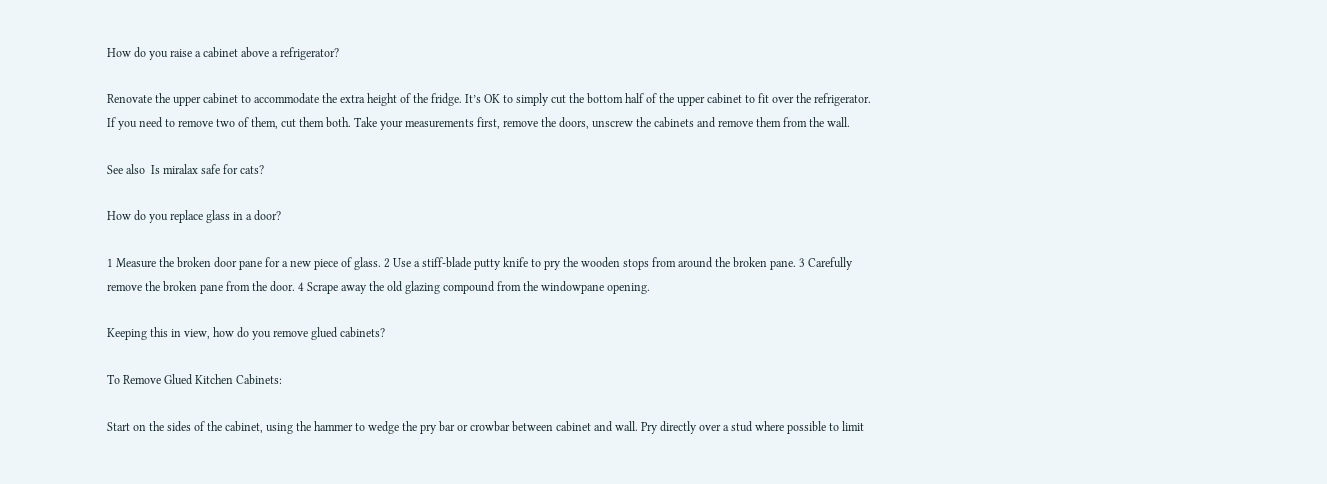How do you raise a cabinet above a refrigerator?

Renovate the upper cabinet to accommodate the extra height of the fridge. It’s OK to simply cut the bottom half of the upper cabinet to fit over the refrigerator. If you need to remove two of them, cut them both. Take your measurements first, remove the doors, unscrew the cabinets and remove them from the wall.

See also  Is miralax safe for cats?

How do you replace glass in a door?

1 Measure the broken door pane for a new piece of glass. 2 Use a stiff-blade putty knife to pry the wooden stops from around the broken pane. 3 Carefully remove the broken pane from the door. 4 Scrape away the old glazing compound from the windowpane opening.

Keeping this in view, how do you remove glued cabinets?

To Remove Glued Kitchen Cabinets:

Start on the sides of the cabinet, using the hammer to wedge the pry bar or crowbar between cabinet and wall. Pry directly over a stud where possible to limit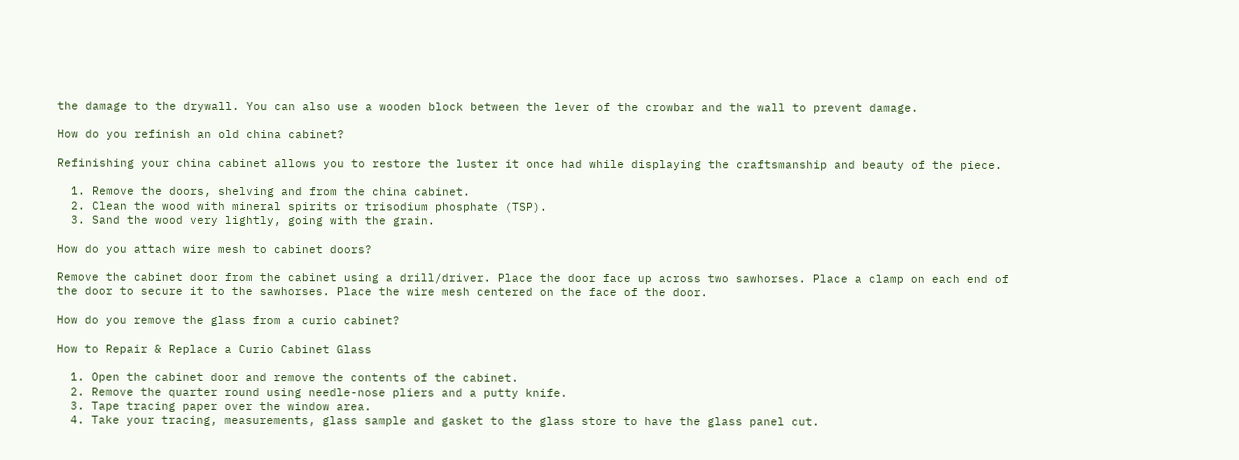the damage to the drywall. You can also use a wooden block between the lever of the crowbar and the wall to prevent damage.

How do you refinish an old china cabinet?

Refinishing your china cabinet allows you to restore the luster it once had while displaying the craftsmanship and beauty of the piece.

  1. Remove the doors, shelving and from the china cabinet.
  2. Clean the wood with mineral spirits or trisodium phosphate (TSP).
  3. Sand the wood very lightly, going with the grain.

How do you attach wire mesh to cabinet doors?

Remove the cabinet door from the cabinet using a drill/driver. Place the door face up across two sawhorses. Place a clamp on each end of the door to secure it to the sawhorses. Place the wire mesh centered on the face of the door.

How do you remove the glass from a curio cabinet?

How to Repair & Replace a Curio Cabinet Glass

  1. Open the cabinet door and remove the contents of the cabinet.
  2. Remove the quarter round using needle-nose pliers and a putty knife.
  3. Tape tracing paper over the window area.
  4. Take your tracing, measurements, glass sample and gasket to the glass store to have the glass panel cut.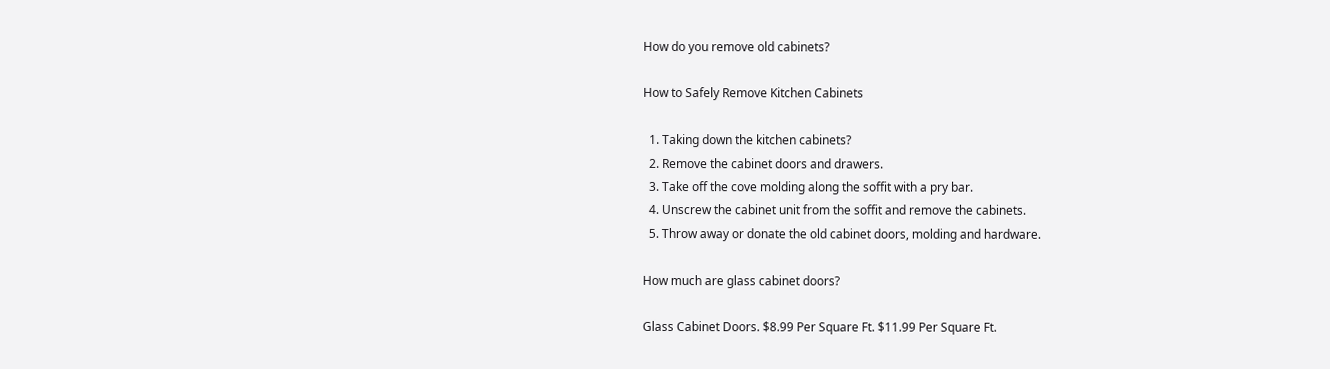How do you remove old cabinets?

How to Safely Remove Kitchen Cabinets

  1. Taking down the kitchen cabinets?
  2. Remove the cabinet doors and drawers.
  3. Take off the cove molding along the soffit with a pry bar.
  4. Unscrew the cabinet unit from the soffit and remove the cabinets.
  5. Throw away or donate the old cabinet doors, molding and hardware.

How much are glass cabinet doors?

Glass Cabinet Doors. $8.99 Per Square Ft. $11.99 Per Square Ft.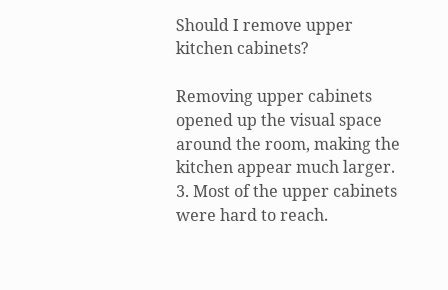Should I remove upper kitchen cabinets?

Removing upper cabinets opened up the visual space around the room, making the kitchen appear much larger. 3. Most of the upper cabinets were hard to reach.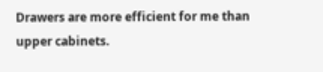Drawers are more efficient for me than upper cabinets.